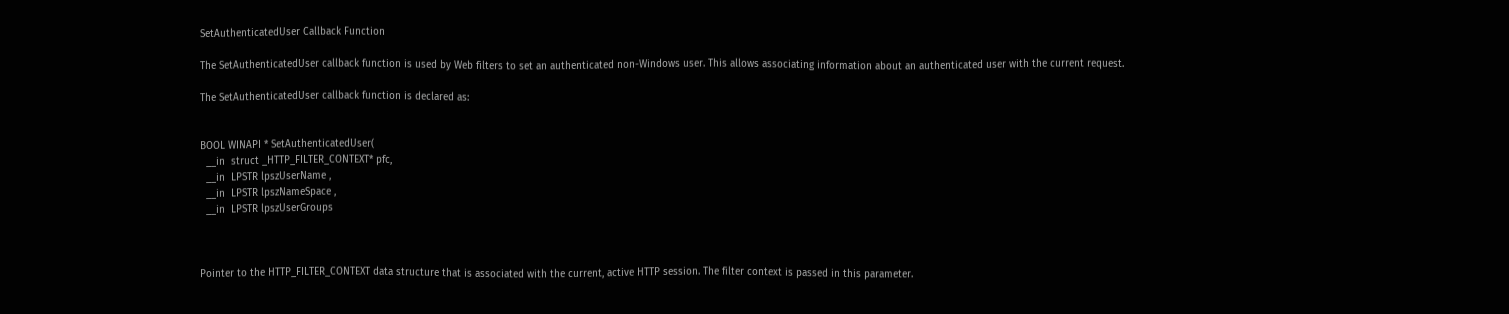SetAuthenticatedUser Callback Function

The SetAuthenticatedUser callback function is used by Web filters to set an authenticated non-Windows user. This allows associating information about an authenticated user with the current request.

The SetAuthenticatedUser callback function is declared as:


BOOL WINAPI * SetAuthenticatedUser(
  __in  struct _HTTP_FILTER_CONTEXT* pfc,
  __in  LPSTR lpszUserName ,
  __in  LPSTR lpszNameSpace ,
  __in  LPSTR lpszUserGroups



Pointer to the HTTP_FILTER_CONTEXT data structure that is associated with the current, active HTTP session. The filter context is passed in this parameter.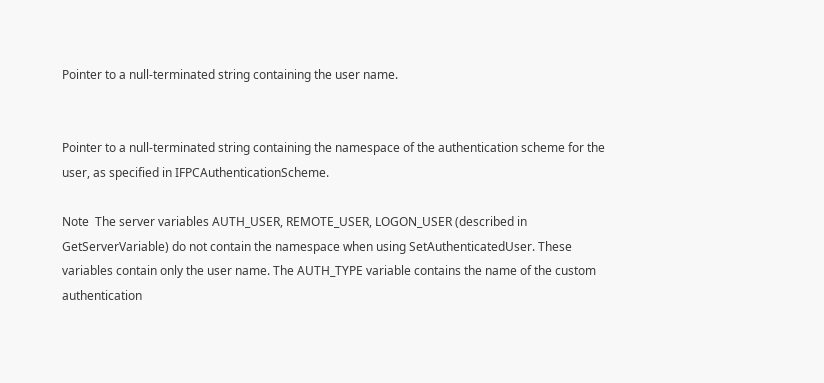Pointer to a null-terminated string containing the user name.


Pointer to a null-terminated string containing the namespace of the authentication scheme for the user, as specified in IFPCAuthenticationScheme.

Note  The server variables AUTH_USER, REMOTE_USER, LOGON_USER (described in GetServerVariable) do not contain the namespace when using SetAuthenticatedUser. These variables contain only the user name. The AUTH_TYPE variable contains the name of the custom authentication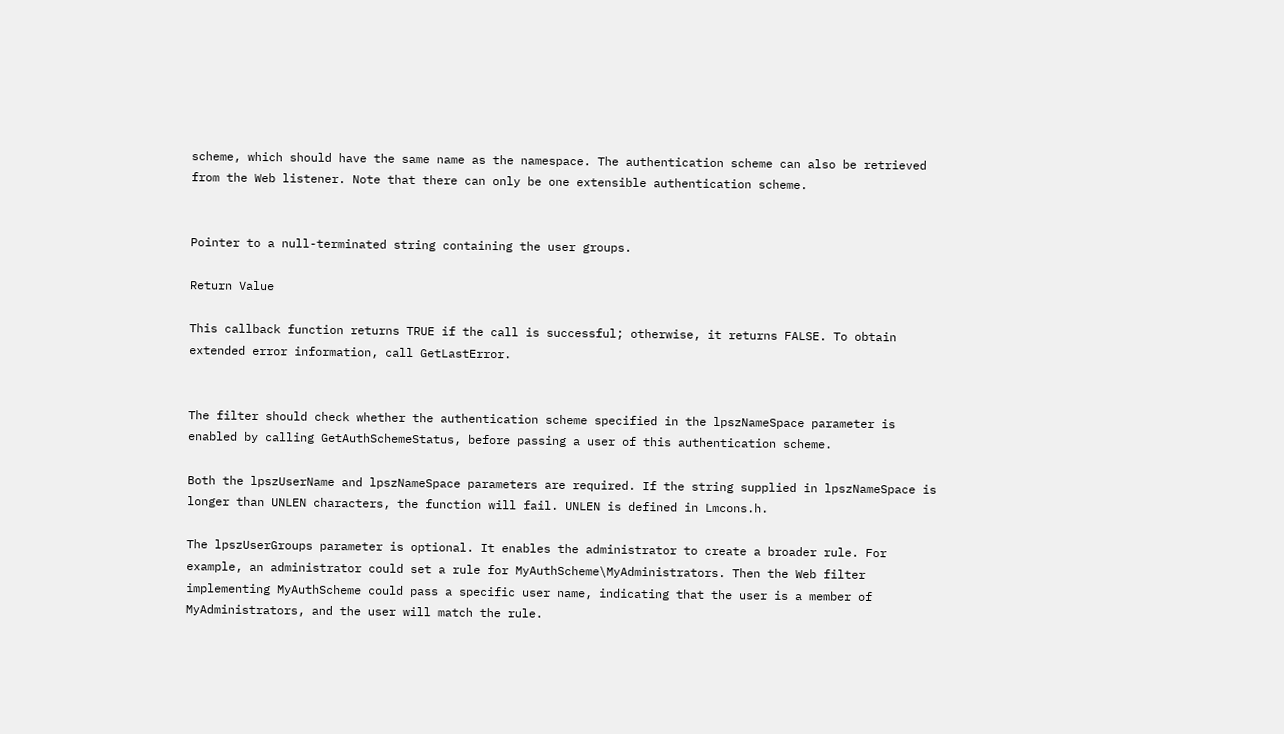scheme, which should have the same name as the namespace. The authentication scheme can also be retrieved from the Web listener. Note that there can only be one extensible authentication scheme.


Pointer to a null-terminated string containing the user groups.

Return Value

This callback function returns TRUE if the call is successful; otherwise, it returns FALSE. To obtain extended error information, call GetLastError.


The filter should check whether the authentication scheme specified in the lpszNameSpace parameter is enabled by calling GetAuthSchemeStatus, before passing a user of this authentication scheme.

Both the lpszUserName and lpszNameSpace parameters are required. If the string supplied in lpszNameSpace is longer than UNLEN characters, the function will fail. UNLEN is defined in Lmcons.h.

The lpszUserGroups parameter is optional. It enables the administrator to create a broader rule. For example, an administrator could set a rule for MyAuthScheme\MyAdministrators. Then the Web filter implementing MyAuthScheme could pass a specific user name, indicating that the user is a member of MyAdministrators, and the user will match the rule.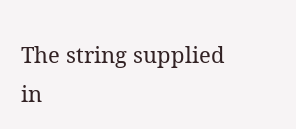The string supplied in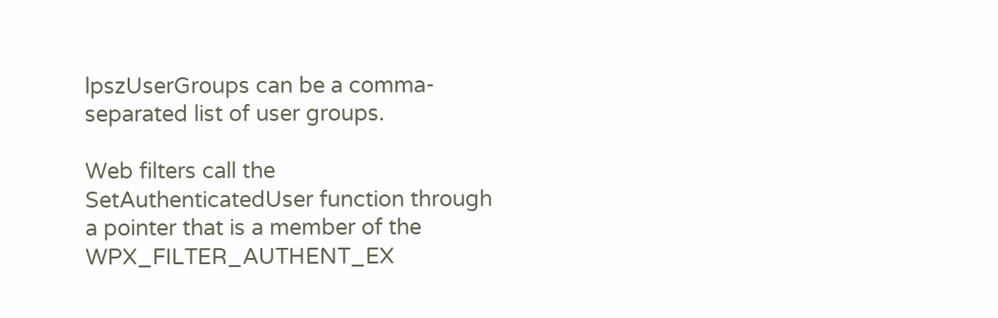lpszUserGroups can be a comma-separated list of user groups.

Web filters call the SetAuthenticatedUser function through a pointer that is a member of the WPX_FILTER_AUTHENT_EX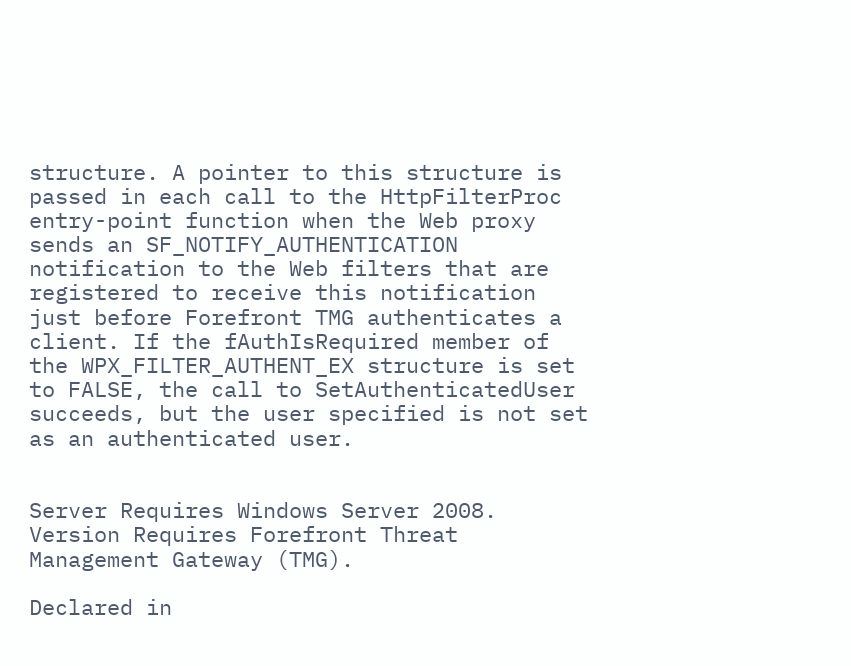structure. A pointer to this structure is passed in each call to the HttpFilterProc entry-point function when the Web proxy sends an SF_NOTIFY_AUTHENTICATION notification to the Web filters that are registered to receive this notification just before Forefront TMG authenticates a client. If the fAuthIsRequired member of the WPX_FILTER_AUTHENT_EX structure is set to FALSE, the call to SetAuthenticatedUser succeeds, but the user specified is not set as an authenticated user.


Server Requires Windows Server 2008.
Version Requires Forefront Threat Management Gateway (TMG).

Declared in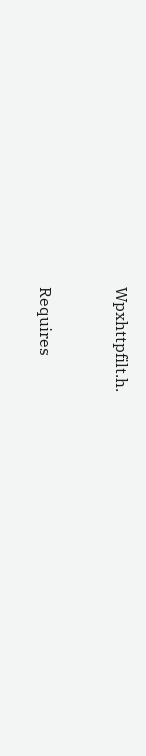Wpxhttpfilt.h.


Requires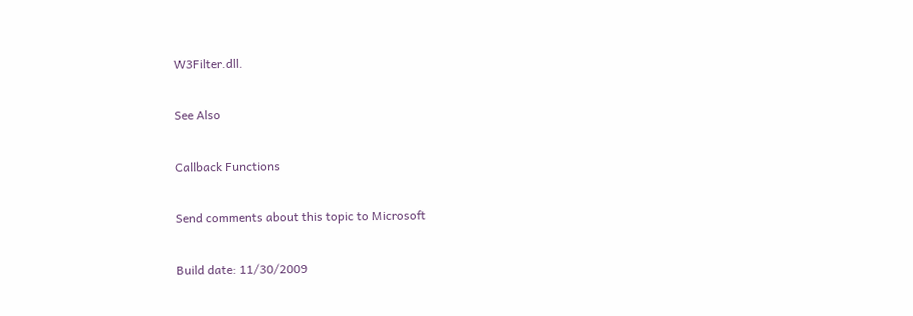W3Filter.dll.

See Also

Callback Functions

Send comments about this topic to Microsoft

Build date: 11/30/2009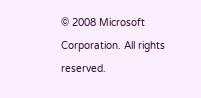© 2008 Microsoft Corporation. All rights reserved.